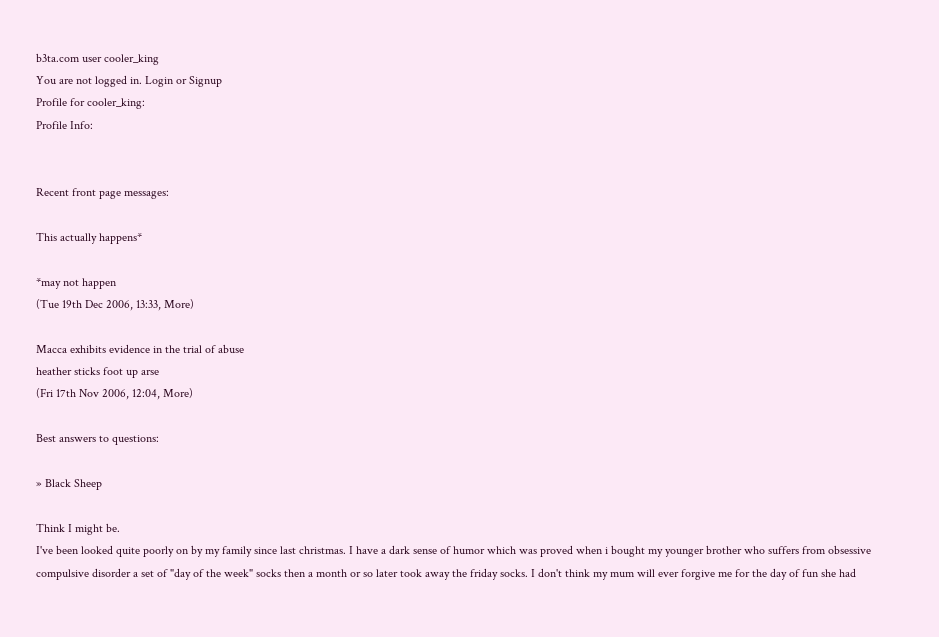b3ta.com user cooler_king
You are not logged in. Login or Signup
Profile for cooler_king:
Profile Info:


Recent front page messages:

This actually happens*

*may not happen
(Tue 19th Dec 2006, 13:33, More)

Macca exhibits evidence in the trial of abuse
heather sticks foot up arse
(Fri 17th Nov 2006, 12:04, More)

Best answers to questions:

» Black Sheep

Think I might be.
I've been looked quite poorly on by my family since last christmas. I have a dark sense of humor which was proved when i bought my younger brother who suffers from obsessive compulsive disorder a set of "day of the week" socks then a month or so later took away the friday socks. I don't think my mum will ever forgive me for the day of fun she had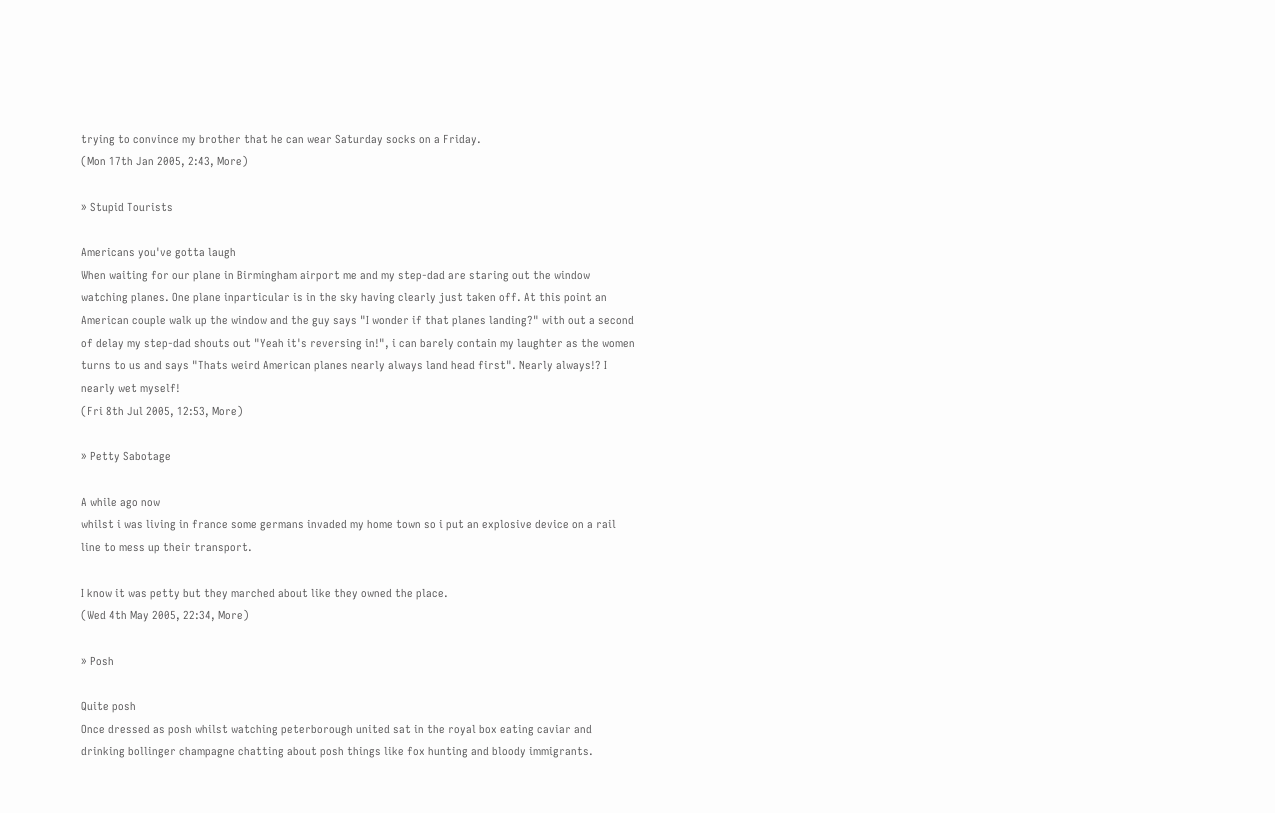trying to convince my brother that he can wear Saturday socks on a Friday.
(Mon 17th Jan 2005, 2:43, More)

» Stupid Tourists

Americans you've gotta laugh
When waiting for our plane in Birmingham airport me and my step-dad are staring out the window watching planes. One plane inparticular is in the sky having clearly just taken off. At this point an American couple walk up the window and the guy says "I wonder if that planes landing?" with out a second of delay my step-dad shouts out "Yeah it's reversing in!", i can barely contain my laughter as the women turns to us and says "Thats weird American planes nearly always land head first". Nearly always!? I nearly wet myself!
(Fri 8th Jul 2005, 12:53, More)

» Petty Sabotage

A while ago now
whilst i was living in france some germans invaded my home town so i put an explosive device on a rail line to mess up their transport.

I know it was petty but they marched about like they owned the place.
(Wed 4th May 2005, 22:34, More)

» Posh

Quite posh
Once dressed as posh whilst watching peterborough united sat in the royal box eating caviar and drinking bollinger champagne chatting about posh things like fox hunting and bloody immigrants.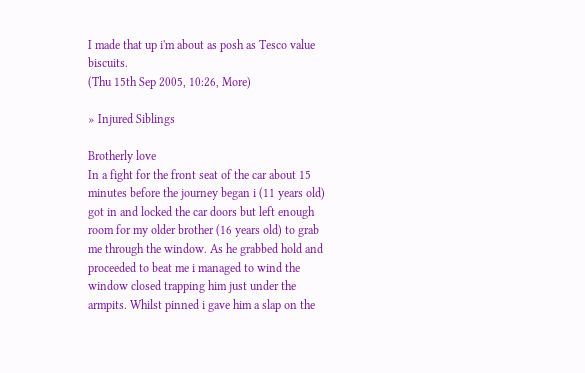I made that up i'm about as posh as Tesco value biscuits.
(Thu 15th Sep 2005, 10:26, More)

» Injured Siblings

Brotherly love
In a fight for the front seat of the car about 15 minutes before the journey began i (11 years old) got in and locked the car doors but left enough room for my older brother (16 years old) to grab me through the window. As he grabbed hold and proceeded to beat me i managed to wind the window closed trapping him just under the armpits. Whilst pinned i gave him a slap on the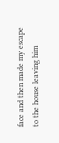face and then made my escape to the house leaving him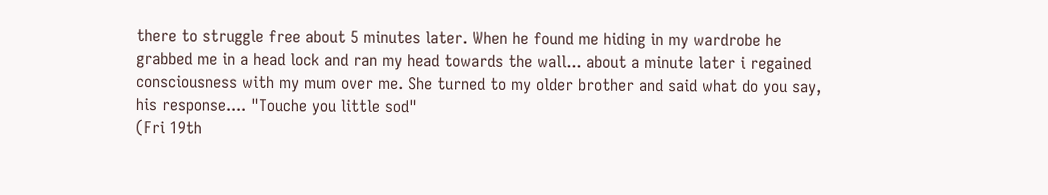there to struggle free about 5 minutes later. When he found me hiding in my wardrobe he grabbed me in a head lock and ran my head towards the wall... about a minute later i regained consciousness with my mum over me. She turned to my older brother and said what do you say, his response.... "Touche you little sod"
(Fri 19th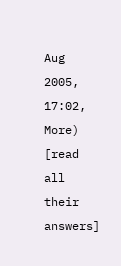Aug 2005, 17:02, More)
[read all their answers]